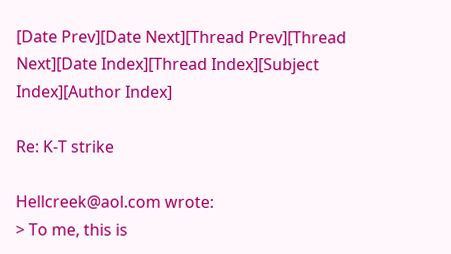[Date Prev][Date Next][Thread Prev][Thread Next][Date Index][Thread Index][Subject Index][Author Index]

Re: K-T strike

Hellcreek@aol.com wrote:
> To me, this is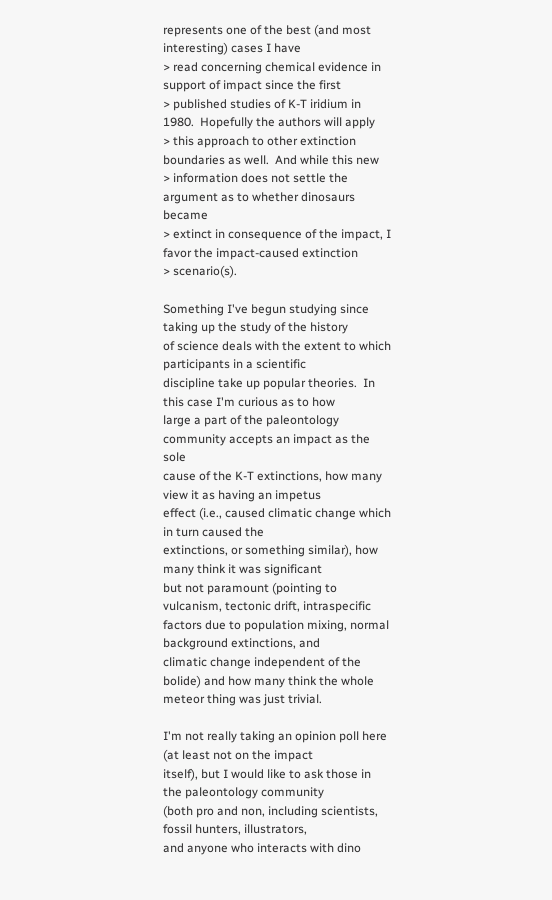represents one of the best (and most interesting) cases I have
> read concerning chemical evidence in support of impact since the first
> published studies of K-T iridium in 1980.  Hopefully the authors will apply
> this approach to other extinction boundaries as well.  And while this new
> information does not settle the argument as to whether dinosaurs became
> extinct in consequence of the impact, I  favor the impact-caused extinction
> scenario(s).

Something I've begun studying since taking up the study of the history
of science deals with the extent to which participants in a scientific
discipline take up popular theories.  In this case I'm curious as to how
large a part of the paleontology community accepts an impact as the sole
cause of the K-T extinctions, how many view it as having an impetus
effect (i.e., caused climatic change which in turn caused the
extinctions, or something similar), how many think it was significant
but not paramount (pointing to vulcanism, tectonic drift, intraspecific
factors due to population mixing, normal background extinctions, and
climatic change independent of the bolide) and how many think the whole
meteor thing was just trivial.

I'm not really taking an opinion poll here (at least not on the impact
itself), but I would like to ask those in the paleontology community
(both pro and non, including scientists, fossil hunters, illustrators,
and anyone who interacts with dino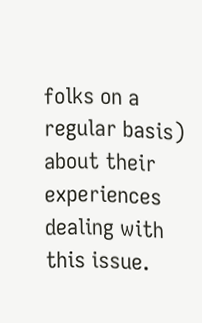folks on a regular basis) about their
experiences dealing with this issue.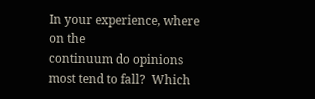In your experience, where on the
continuum do opinions most tend to fall?  Which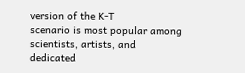version of the K-T
scenario is most popular among scientists, artists, and dedicated